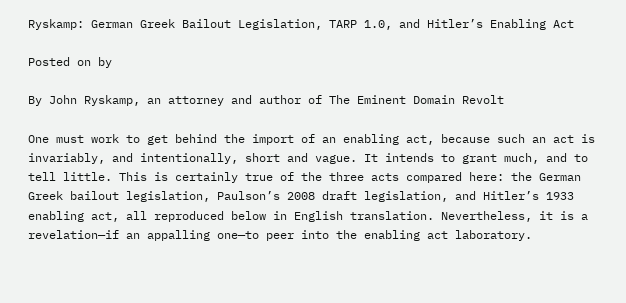Ryskamp: German Greek Bailout Legislation, TARP 1.0, and Hitler’s Enabling Act

Posted on by

By John Ryskamp, an attorney and author of The Eminent Domain Revolt

One must work to get behind the import of an enabling act, because such an act is invariably, and intentionally, short and vague. It intends to grant much, and to tell little. This is certainly true of the three acts compared here: the German Greek bailout legislation, Paulson’s 2008 draft legislation, and Hitler’s 1933 enabling act, all reproduced below in English translation. Nevertheless, it is a revelation—if an appalling one—to peer into the enabling act laboratory.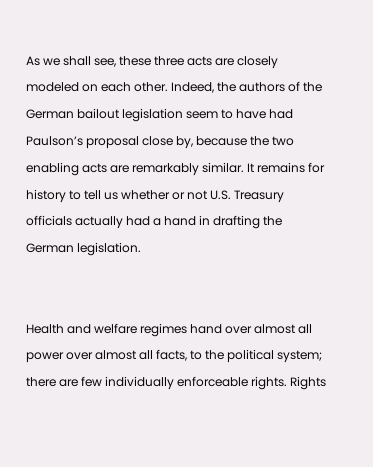As we shall see, these three acts are closely modeled on each other. Indeed, the authors of the German bailout legislation seem to have had Paulson’s proposal close by, because the two enabling acts are remarkably similar. It remains for history to tell us whether or not U.S. Treasury officials actually had a hand in drafting the German legislation.


Health and welfare regimes hand over almost all power over almost all facts, to the political system; there are few individually enforceable rights. Rights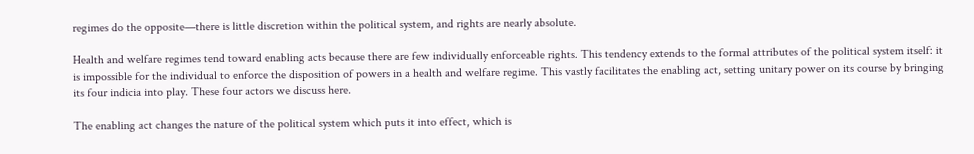regimes do the opposite—there is little discretion within the political system, and rights are nearly absolute.

Health and welfare regimes tend toward enabling acts because there are few individually enforceable rights. This tendency extends to the formal attributes of the political system itself: it is impossible for the individual to enforce the disposition of powers in a health and welfare regime. This vastly facilitates the enabling act, setting unitary power on its course by bringing its four indicia into play. These four actors we discuss here.

The enabling act changes the nature of the political system which puts it into effect, which is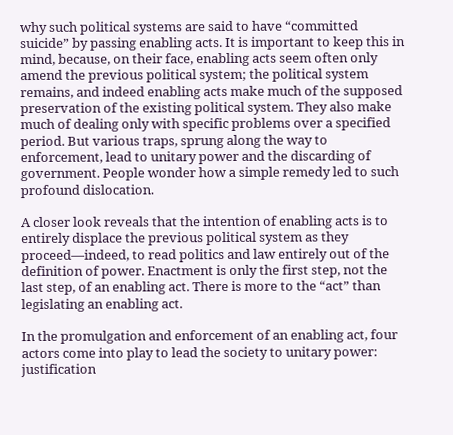why such political systems are said to have “committed suicide” by passing enabling acts. It is important to keep this in mind, because, on their face, enabling acts seem often only amend the previous political system; the political system remains, and indeed enabling acts make much of the supposed preservation of the existing political system. They also make much of dealing only with specific problems over a specified period. But various traps, sprung along the way to enforcement, lead to unitary power and the discarding of government. People wonder how a simple remedy led to such profound dislocation.

A closer look reveals that the intention of enabling acts is to entirely displace the previous political system as they proceed—indeed, to read politics and law entirely out of the definition of power. Enactment is only the first step, not the last step, of an enabling act. There is more to the “act” than legislating an enabling act.

In the promulgation and enforcement of an enabling act, four actors come into play to lead the society to unitary power: justification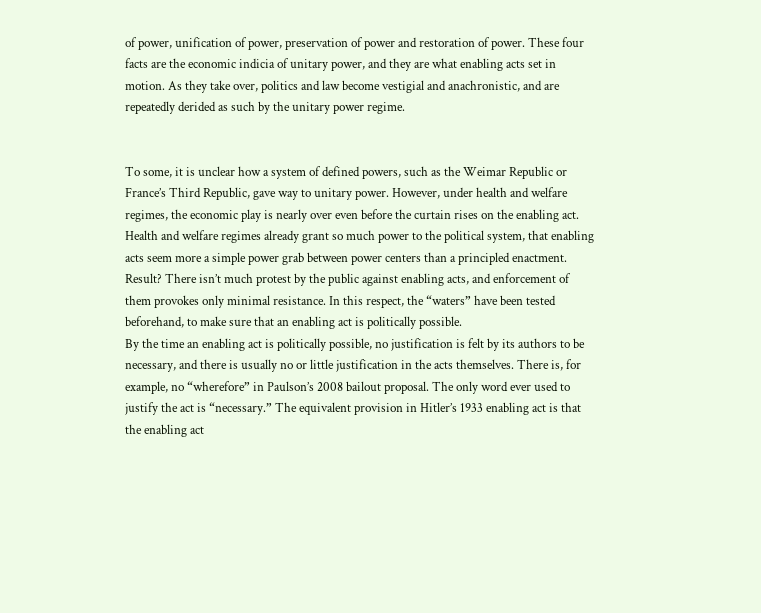of power, unification of power, preservation of power and restoration of power. These four facts are the economic indicia of unitary power, and they are what enabling acts set in motion. As they take over, politics and law become vestigial and anachronistic, and are repeatedly derided as such by the unitary power regime.


To some, it is unclear how a system of defined powers, such as the Weimar Republic or France’s Third Republic, gave way to unitary power. However, under health and welfare regimes, the economic play is nearly over even before the curtain rises on the enabling act. Health and welfare regimes already grant so much power to the political system, that enabling acts seem more a simple power grab between power centers than a principled enactment. Result? There isn’t much protest by the public against enabling acts, and enforcement of them provokes only minimal resistance. In this respect, the “waters” have been tested beforehand, to make sure that an enabling act is politically possible.
By the time an enabling act is politically possible, no justification is felt by its authors to be necessary, and there is usually no or little justification in the acts themselves. There is, for example, no “wherefore” in Paulson’s 2008 bailout proposal. The only word ever used to justify the act is “necessary.” The equivalent provision in Hitler’s 1933 enabling act is that the enabling act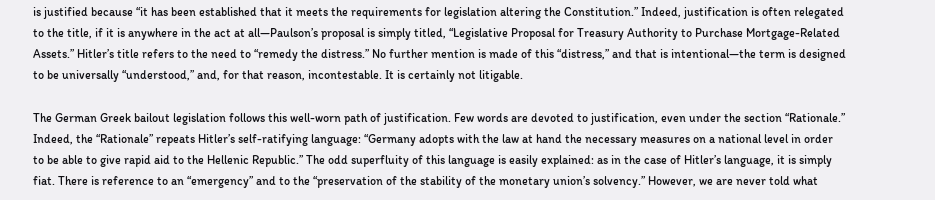is justified because “it has been established that it meets the requirements for legislation altering the Constitution.” Indeed, justification is often relegated to the title, if it is anywhere in the act at all—Paulson’s proposal is simply titled, “Legislative Proposal for Treasury Authority to Purchase Mortgage-Related Assets.” Hitler’s title refers to the need to “remedy the distress.” No further mention is made of this “distress,” and that is intentional—the term is designed to be universally “understood,” and, for that reason, incontestable. It is certainly not litigable.

The German Greek bailout legislation follows this well-worn path of justification. Few words are devoted to justification, even under the section “Rationale.” Indeed, the “Rationale” repeats Hitler’s self-ratifying language: “Germany adopts with the law at hand the necessary measures on a national level in order to be able to give rapid aid to the Hellenic Republic.” The odd superfluity of this language is easily explained: as in the case of Hitler’s language, it is simply fiat. There is reference to an “emergency” and to the “preservation of the stability of the monetary union’s solvency.” However, we are never told what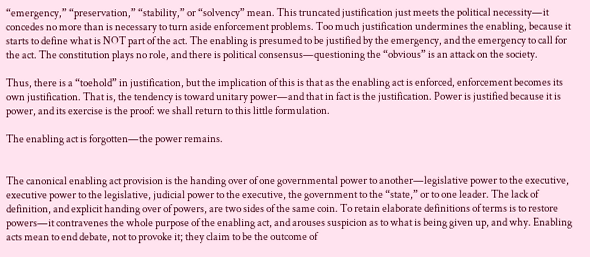“emergency,” “preservation,” “stability,” or “solvency” mean. This truncated justification just meets the political necessity—it concedes no more than is necessary to turn aside enforcement problems. Too much justification undermines the enabling, because it starts to define what is NOT part of the act. The enabling is presumed to be justified by the emergency, and the emergency to call for the act. The constitution plays no role, and there is political consensus—questioning the “obvious” is an attack on the society.

Thus, there is a “toehold” in justification, but the implication of this is that as the enabling act is enforced, enforcement becomes its own justification. That is, the tendency is toward unitary power—and that in fact is the justification. Power is justified because it is power, and its exercise is the proof: we shall return to this little formulation.

The enabling act is forgotten—the power remains.


The canonical enabling act provision is the handing over of one governmental power to another—legislative power to the executive, executive power to the legislative, judicial power to the executive, the government to the “state,” or to one leader. The lack of definition, and explicit handing over of powers, are two sides of the same coin. To retain elaborate definitions of terms is to restore powers—it contravenes the whole purpose of the enabling act, and arouses suspicion as to what is being given up, and why. Enabling acts mean to end debate, not to provoke it; they claim to be the outcome of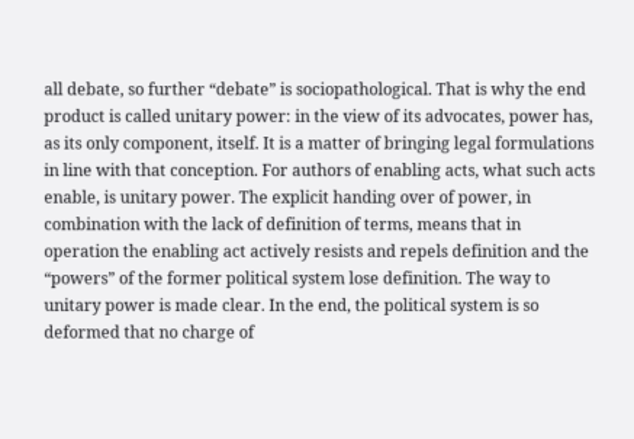all debate, so further “debate” is sociopathological. That is why the end product is called unitary power: in the view of its advocates, power has, as its only component, itself. It is a matter of bringing legal formulations in line with that conception. For authors of enabling acts, what such acts enable, is unitary power. The explicit handing over of power, in combination with the lack of definition of terms, means that in operation the enabling act actively resists and repels definition and the “powers” of the former political system lose definition. The way to unitary power is made clear. In the end, the political system is so deformed that no charge of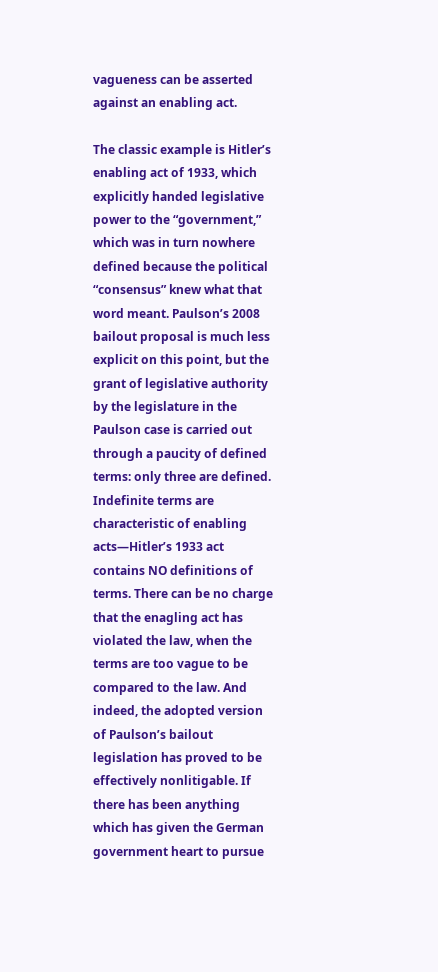vagueness can be asserted against an enabling act.

The classic example is Hitler’s enabling act of 1933, which explicitly handed legislative power to the “government,” which was in turn nowhere defined because the political “consensus” knew what that word meant. Paulson’s 2008 bailout proposal is much less explicit on this point, but the grant of legislative authority by the legislature in the Paulson case is carried out through a paucity of defined terms: only three are defined. Indefinite terms are characteristic of enabling acts—Hitler’s 1933 act contains NO definitions of terms. There can be no charge that the enagling act has violated the law, when the terms are too vague to be compared to the law. And indeed, the adopted version of Paulson’s bailout legislation has proved to be effectively nonlitigable. If there has been anything which has given the German government heart to pursue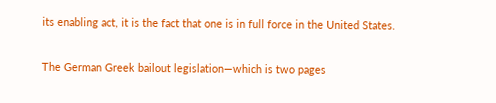its enabling act, it is the fact that one is in full force in the United States.

The German Greek bailout legislation—which is two pages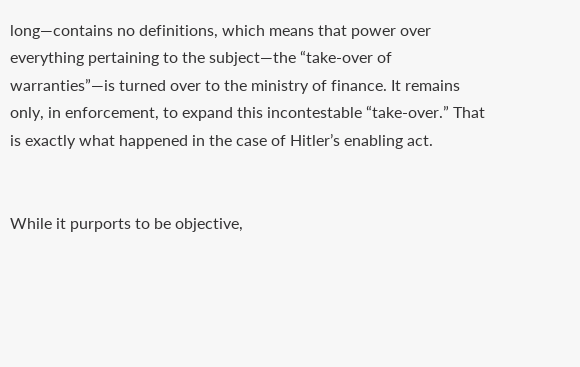long—contains no definitions, which means that power over everything pertaining to the subject—the “take-over of warranties”—is turned over to the ministry of finance. It remains only, in enforcement, to expand this incontestable “take-over.” That is exactly what happened in the case of Hitler’s enabling act.


While it purports to be objective,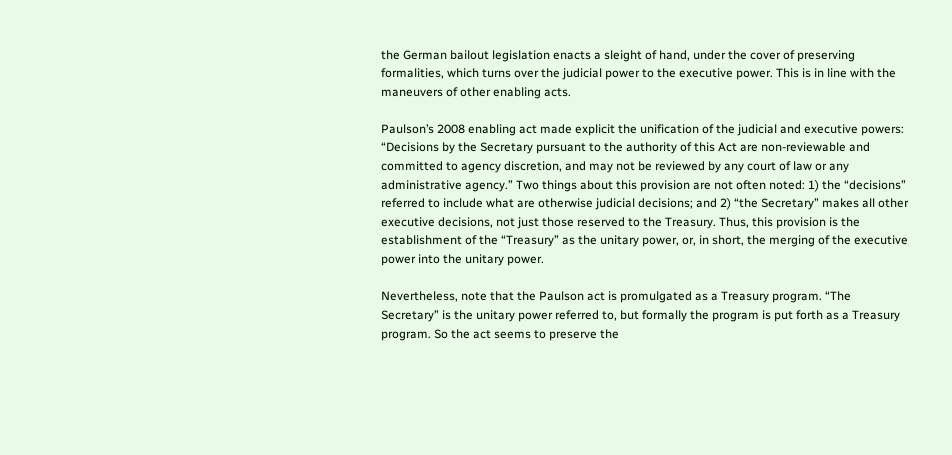the German bailout legislation enacts a sleight of hand, under the cover of preserving formalities, which turns over the judicial power to the executive power. This is in line with the maneuvers of other enabling acts.

Paulson’s 2008 enabling act made explicit the unification of the judicial and executive powers: “Decisions by the Secretary pursuant to the authority of this Act are non-reviewable and committed to agency discretion, and may not be reviewed by any court of law or any administrative agency.” Two things about this provision are not often noted: 1) the “decisions” referred to include what are otherwise judicial decisions; and 2) “the Secretary” makes all other executive decisions, not just those reserved to the Treasury. Thus, this provision is the establishment of the “Treasury” as the unitary power, or, in short, the merging of the executive power into the unitary power.

Nevertheless, note that the Paulson act is promulgated as a Treasury program. “The Secretary” is the unitary power referred to, but formally the program is put forth as a Treasury program. So the act seems to preserve the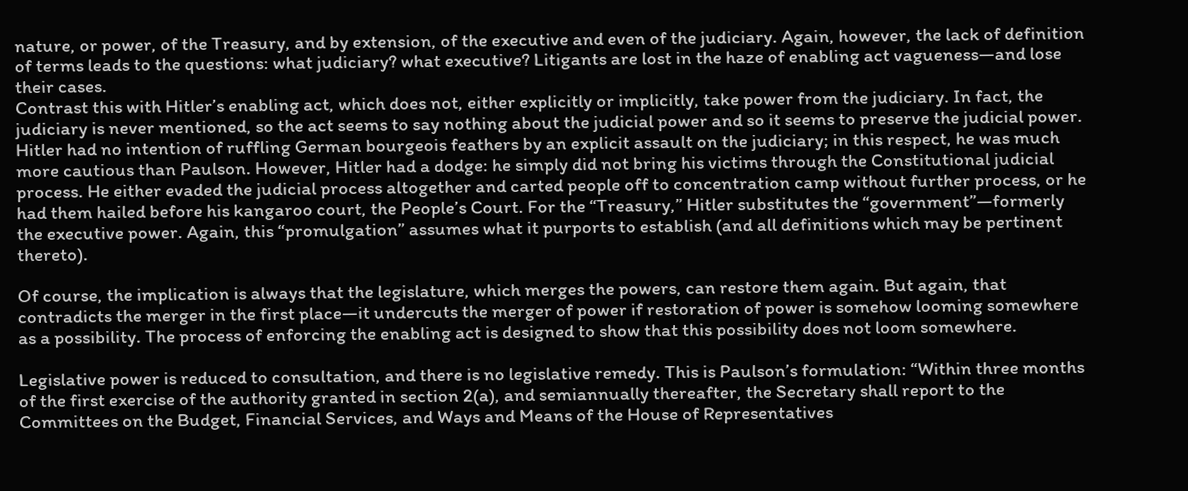nature, or power, of the Treasury, and by extension, of the executive and even of the judiciary. Again, however, the lack of definition of terms leads to the questions: what judiciary? what executive? Litigants are lost in the haze of enabling act vagueness—and lose their cases.
Contrast this with Hitler’s enabling act, which does not, either explicitly or implicitly, take power from the judiciary. In fact, the judiciary is never mentioned, so the act seems to say nothing about the judicial power and so it seems to preserve the judicial power. Hitler had no intention of ruffling German bourgeois feathers by an explicit assault on the judiciary; in this respect, he was much more cautious than Paulson. However, Hitler had a dodge: he simply did not bring his victims through the Constitutional judicial process. He either evaded the judicial process altogether and carted people off to concentration camp without further process, or he had them hailed before his kangaroo court, the People’s Court. For the “Treasury,” Hitler substitutes the “government”—formerly the executive power. Again, this “promulgation” assumes what it purports to establish (and all definitions which may be pertinent thereto).

Of course, the implication is always that the legislature, which merges the powers, can restore them again. But again, that contradicts the merger in the first place—it undercuts the merger of power if restoration of power is somehow looming somewhere as a possibility. The process of enforcing the enabling act is designed to show that this possibility does not loom somewhere.

Legislative power is reduced to consultation, and there is no legislative remedy. This is Paulson’s formulation: “Within three months of the first exercise of the authority granted in section 2(a), and semiannually thereafter, the Secretary shall report to the Committees on the Budget, Financial Services, and Ways and Means of the House of Representatives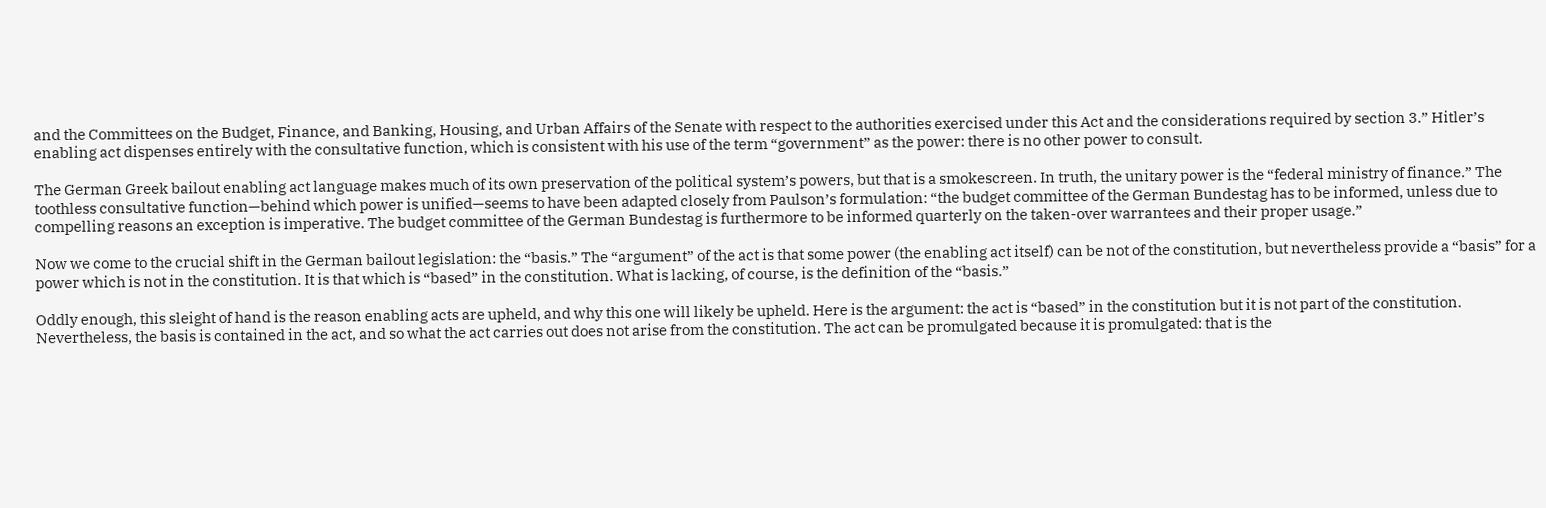and the Committees on the Budget, Finance, and Banking, Housing, and Urban Affairs of the Senate with respect to the authorities exercised under this Act and the considerations required by section 3.” Hitler’s enabling act dispenses entirely with the consultative function, which is consistent with his use of the term “government” as the power: there is no other power to consult.

The German Greek bailout enabling act language makes much of its own preservation of the political system’s powers, but that is a smokescreen. In truth, the unitary power is the “federal ministry of finance.” The toothless consultative function—behind which power is unified—seems to have been adapted closely from Paulson’s formulation: “the budget committee of the German Bundestag has to be informed, unless due to compelling reasons an exception is imperative. The budget committee of the German Bundestag is furthermore to be informed quarterly on the taken-over warrantees and their proper usage.”

Now we come to the crucial shift in the German bailout legislation: the “basis.” The “argument” of the act is that some power (the enabling act itself) can be not of the constitution, but nevertheless provide a “basis” for a power which is not in the constitution. It is that which is “based” in the constitution. What is lacking, of course, is the definition of the “basis.”

Oddly enough, this sleight of hand is the reason enabling acts are upheld, and why this one will likely be upheld. Here is the argument: the act is “based” in the constitution but it is not part of the constitution. Nevertheless, the basis is contained in the act, and so what the act carries out does not arise from the constitution. The act can be promulgated because it is promulgated: that is the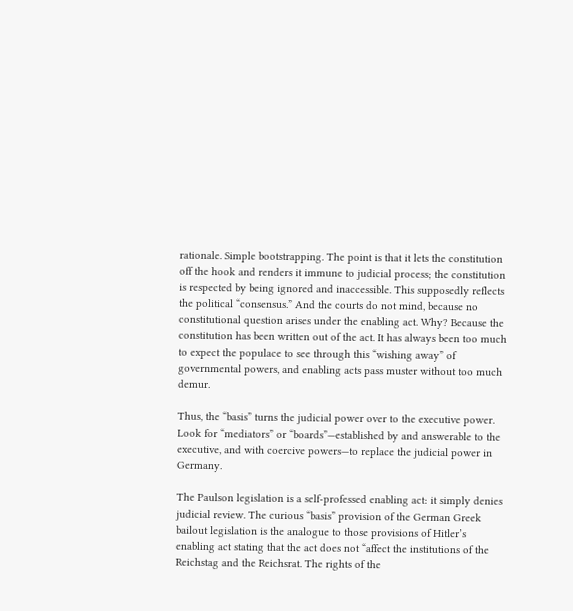rationale. Simple bootstrapping. The point is that it lets the constitution off the hook and renders it immune to judicial process; the constitution is respected by being ignored and inaccessible. This supposedly reflects the political “consensus.” And the courts do not mind, because no constitutional question arises under the enabling act. Why? Because the constitution has been written out of the act. It has always been too much to expect the populace to see through this “wishing away” of governmental powers, and enabling acts pass muster without too much demur.

Thus, the “basis” turns the judicial power over to the executive power. Look for “mediators” or “boards”—established by and answerable to the executive, and with coercive powers—to replace the judicial power in Germany.

The Paulson legislation is a self-professed enabling act: it simply denies judicial review. The curious “basis” provision of the German Greek bailout legislation is the analogue to those provisions of Hitler’s enabling act stating that the act does not “affect the institutions of the Reichstag and the Reichsrat. The rights of the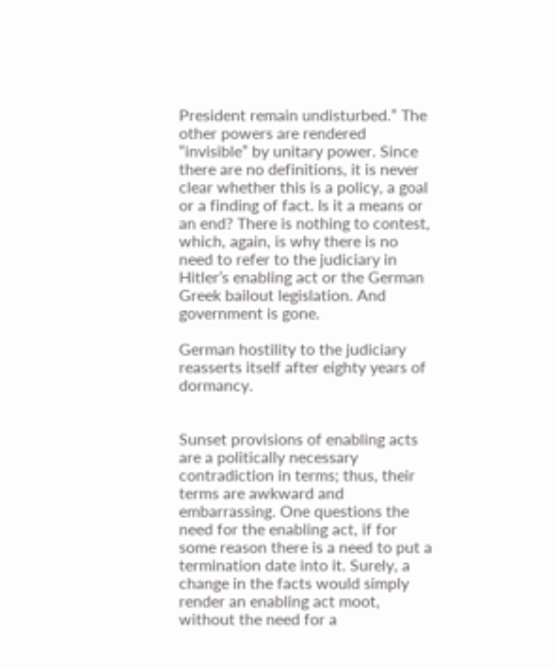President remain undisturbed.” The other powers are rendered “invisible” by unitary power. Since there are no definitions, it is never clear whether this is a policy, a goal or a finding of fact. Is it a means or an end? There is nothing to contest, which, again, is why there is no need to refer to the judiciary in Hitler’s enabling act or the German Greek bailout legislation. And government is gone.

German hostility to the judiciary reasserts itself after eighty years of dormancy.


Sunset provisions of enabling acts are a politically necessary contradiction in terms; thus, their terms are awkward and embarrassing. One questions the need for the enabling act, if for some reason there is a need to put a termination date into it. Surely, a change in the facts would simply render an enabling act moot, without the need for a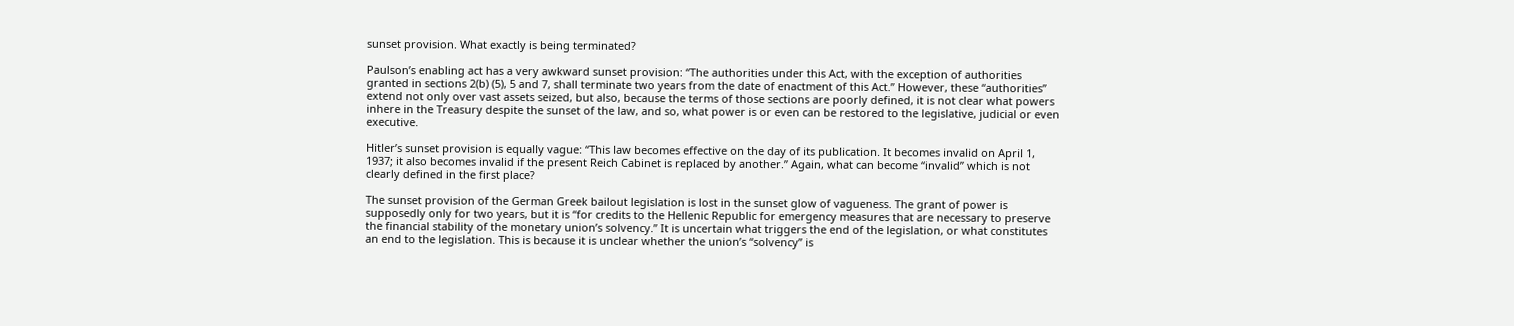sunset provision. What exactly is being terminated?

Paulson’s enabling act has a very awkward sunset provision: “The authorities under this Act, with the exception of authorities granted in sections 2(b) (5), 5 and 7, shall terminate two years from the date of enactment of this Act.” However, these “authorities” extend not only over vast assets seized, but also, because the terms of those sections are poorly defined, it is not clear what powers inhere in the Treasury despite the sunset of the law, and so, what power is or even can be restored to the legislative, judicial or even executive.

Hitler’s sunset provision is equally vague: “This law becomes effective on the day of its publication. It becomes invalid on April 1, 1937; it also becomes invalid if the present Reich Cabinet is replaced by another.” Again, what can become “invalid” which is not clearly defined in the first place?

The sunset provision of the German Greek bailout legislation is lost in the sunset glow of vagueness. The grant of power is supposedly only for two years, but it is “for credits to the Hellenic Republic for emergency measures that are necessary to preserve the financial stability of the monetary union’s solvency.” It is uncertain what triggers the end of the legislation, or what constitutes an end to the legislation. This is because it is unclear whether the union’s “solvency” is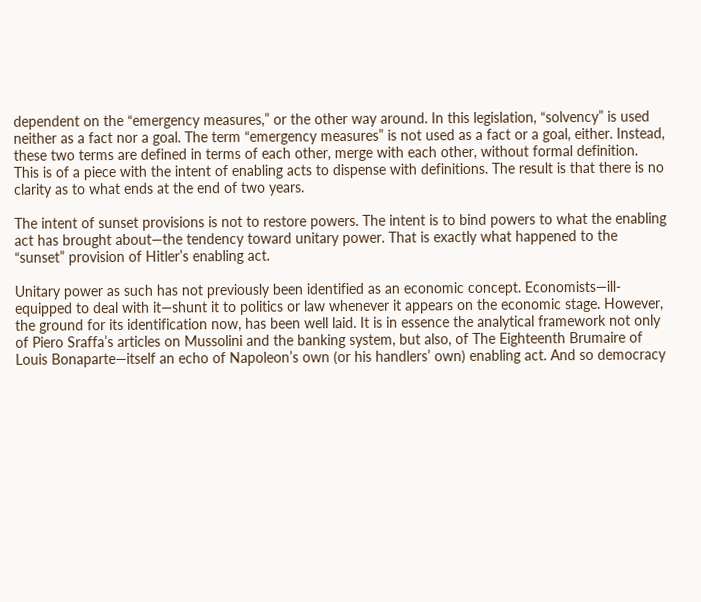dependent on the “emergency measures,” or the other way around. In this legislation, “solvency” is used neither as a fact nor a goal. The term “emergency measures” is not used as a fact or a goal, either. Instead, these two terms are defined in terms of each other, merge with each other, without formal definition. This is of a piece with the intent of enabling acts to dispense with definitions. The result is that there is no clarity as to what ends at the end of two years.

The intent of sunset provisions is not to restore powers. The intent is to bind powers to what the enabling act has brought about—the tendency toward unitary power. That is exactly what happened to the “sunset” provision of Hitler’s enabling act.

Unitary power as such has not previously been identified as an economic concept. Economists—ill-equipped to deal with it—shunt it to politics or law whenever it appears on the economic stage. However, the ground for its identification now, has been well laid. It is in essence the analytical framework not only of Piero Sraffa’s articles on Mussolini and the banking system, but also, of The Eighteenth Brumaire of Louis Bonaparte—itself an echo of Napoleon’s own (or his handlers’ own) enabling act. And so democracy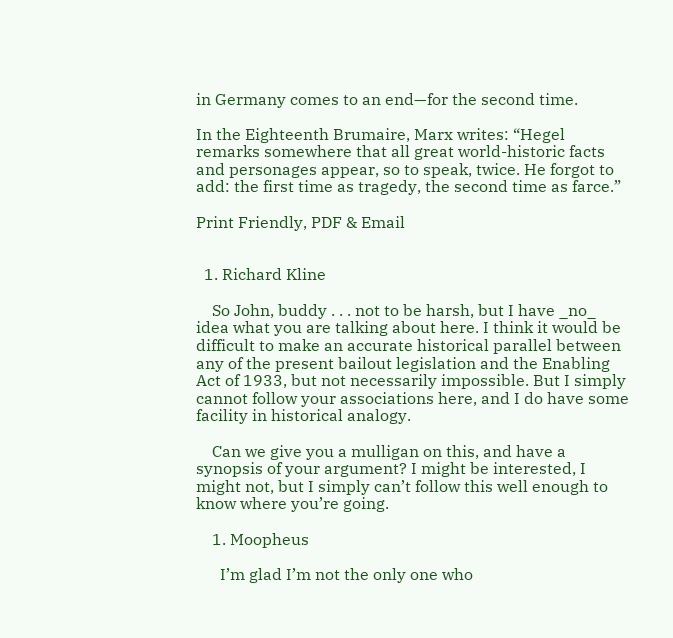in Germany comes to an end—for the second time.

In the Eighteenth Brumaire, Marx writes: “Hegel remarks somewhere that all great world-historic facts and personages appear, so to speak, twice. He forgot to add: the first time as tragedy, the second time as farce.”

Print Friendly, PDF & Email


  1. Richard Kline

    So John, buddy . . . not to be harsh, but I have _no_ idea what you are talking about here. I think it would be difficult to make an accurate historical parallel between any of the present bailout legislation and the Enabling Act of 1933, but not necessarily impossible. But I simply cannot follow your associations here, and I do have some facility in historical analogy.

    Can we give you a mulligan on this, and have a synopsis of your argument? I might be interested, I might not, but I simply can’t follow this well enough to know where you’re going.

    1. Moopheus

      I’m glad I’m not the only one who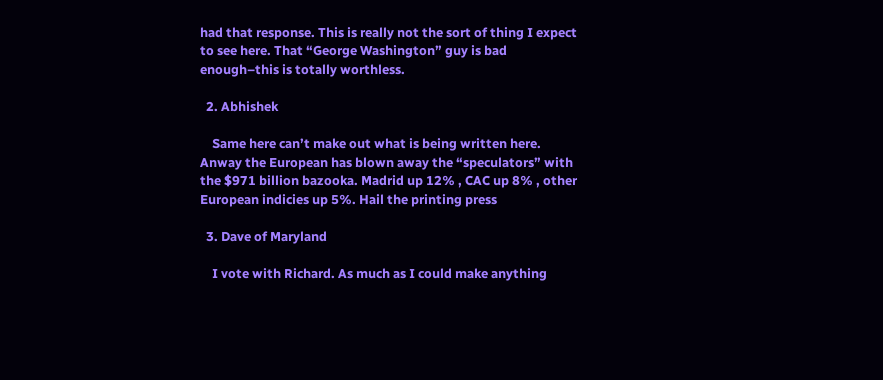had that response. This is really not the sort of thing I expect to see here. That “George Washington” guy is bad enough–this is totally worthless.

  2. Abhishek

    Same here can’t make out what is being written here. Anway the European has blown away the “speculators” with the $971 billion bazooka. Madrid up 12% , CAC up 8% , other European indicies up 5%. Hail the printing press

  3. Dave of Maryland

    I vote with Richard. As much as I could make anything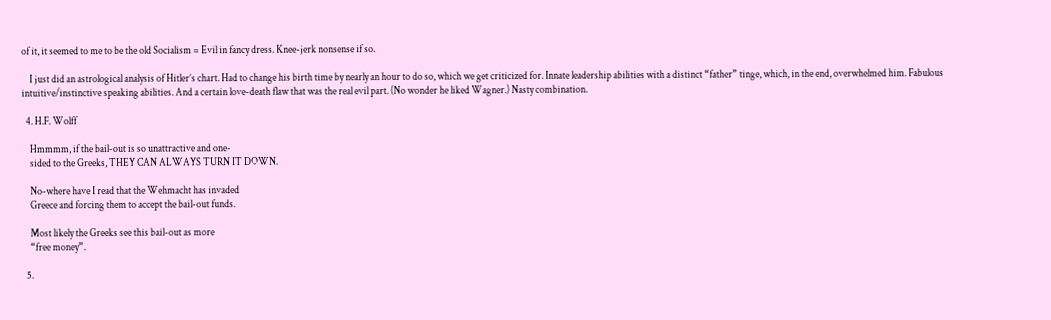of it, it seemed to me to be the old Socialism = Evil in fancy dress. Knee-jerk nonsense if so.

    I just did an astrological analysis of Hitler’s chart. Had to change his birth time by nearly an hour to do so, which we get criticized for. Innate leadership abilities with a distinct “father” tinge, which, in the end, overwhelmed him. Fabulous intuitive/instinctive speaking abilities. And a certain love-death flaw that was the real evil part. (No wonder he liked Wagner.) Nasty combination.

  4. H.F. Wolff

    Hmmmm, if the bail-out is so unattractive and one-
    sided to the Greeks, THEY CAN ALWAYS TURN IT DOWN.

    No-where have I read that the Wehmacht has invaded
    Greece and forcing them to accept the bail-out funds.

    Most likely the Greeks see this bail-out as more
    “free money”.

  5.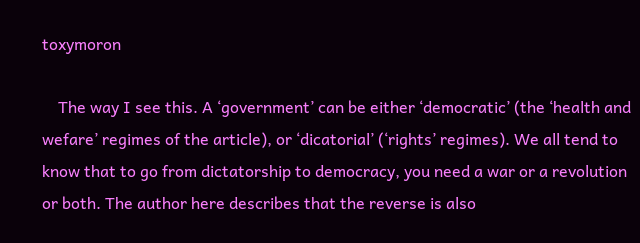toxymoron

    The way I see this. A ‘government’ can be either ‘democratic’ (the ‘health and wefare’ regimes of the article), or ‘dicatorial’ (‘rights’ regimes). We all tend to know that to go from dictatorship to democracy, you need a war or a revolution or both. The author here describes that the reverse is also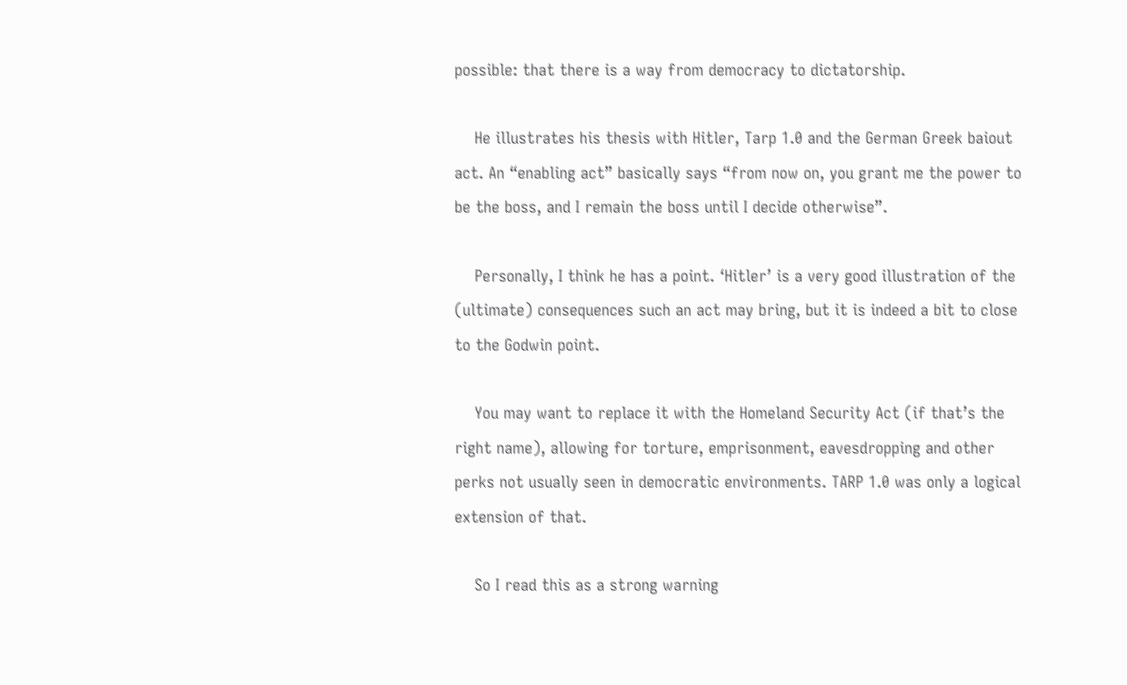possible: that there is a way from democracy to dictatorship.

    He illustrates his thesis with Hitler, Tarp 1.0 and the German Greek baiout act. An “enabling act” basically says “from now on, you grant me the power to be the boss, and I remain the boss until I decide otherwise”.

    Personally, I think he has a point. ‘Hitler’ is a very good illustration of the (ultimate) consequences such an act may bring, but it is indeed a bit to close to the Godwin point.

    You may want to replace it with the Homeland Security Act (if that’s the right name), allowing for torture, emprisonment, eavesdropping and other perks not usually seen in democratic environments. TARP 1.0 was only a logical extension of that.

    So I read this as a strong warning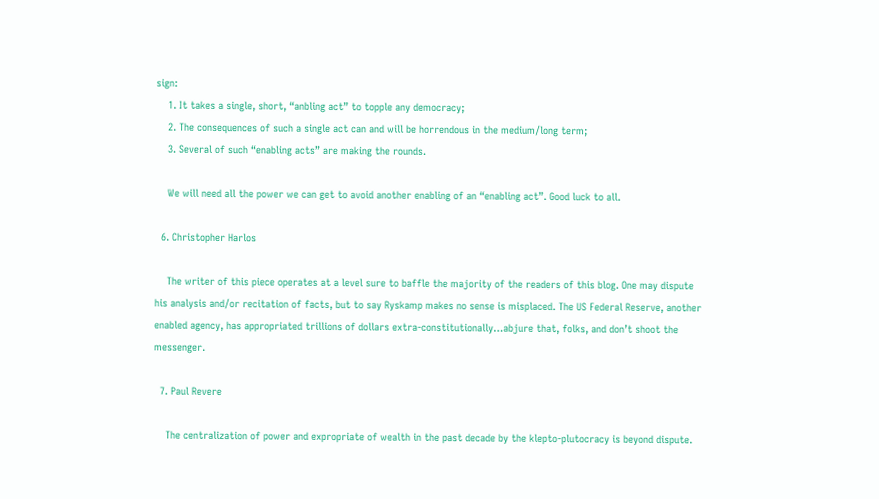sign:
    1. It takes a single, short, “anbling act” to topple any democracy;
    2. The consequences of such a single act can and will be horrendous in the medium/long term;
    3. Several of such “enabling acts” are making the rounds.

    We will need all the power we can get to avoid another enabling of an “enabling act”. Good luck to all.

  6. Christopher Harlos

    The writer of this piece operates at a level sure to baffle the majority of the readers of this blog. One may dispute his analysis and/or recitation of facts, but to say Ryskamp makes no sense is misplaced. The US Federal Reserve, another enabled agency, has appropriated trillions of dollars extra-constitutionally…abjure that, folks, and don’t shoot the messenger.

  7. Paul Revere

    The centralization of power and expropriate of wealth in the past decade by the klepto-plutocracy is beyond dispute.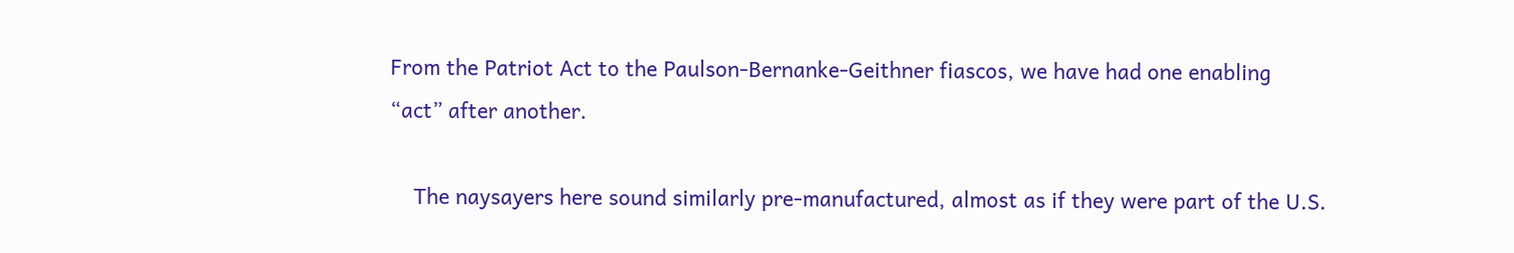From the Patriot Act to the Paulson-Bernanke-Geithner fiascos, we have had one enabling “act” after another.

    The naysayers here sound similarly pre-manufactured, almost as if they were part of the U.S.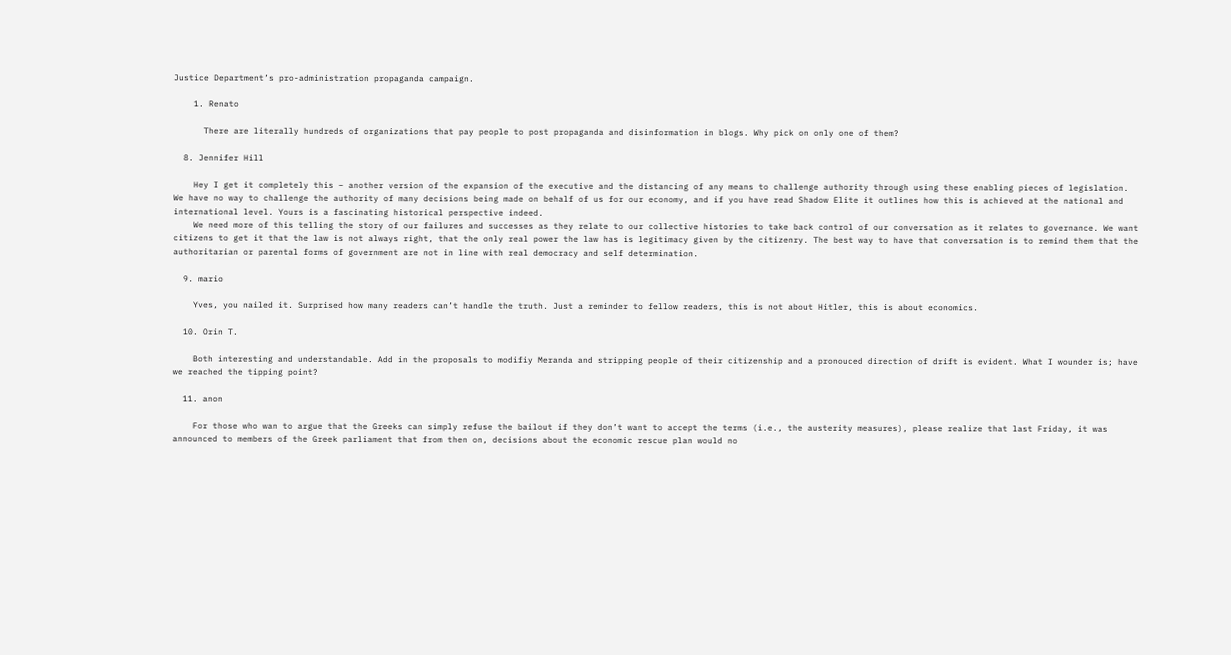Justice Department’s pro-administration propaganda campaign.

    1. Renato

      There are literally hundreds of organizations that pay people to post propaganda and disinformation in blogs. Why pick on only one of them?

  8. Jennifer Hill

    Hey I get it completely this – another version of the expansion of the executive and the distancing of any means to challenge authority through using these enabling pieces of legislation. We have no way to challenge the authority of many decisions being made on behalf of us for our economy, and if you have read Shadow Elite it outlines how this is achieved at the national and international level. Yours is a fascinating historical perspective indeed.
    We need more of this telling the story of our failures and successes as they relate to our collective histories to take back control of our conversation as it relates to governance. We want citizens to get it that the law is not always right, that the only real power the law has is legitimacy given by the citizenry. The best way to have that conversation is to remind them that the authoritarian or parental forms of government are not in line with real democracy and self determination.

  9. mario

    Yves, you nailed it. Surprised how many readers can’t handle the truth. Just a reminder to fellow readers, this is not about Hitler, this is about economics.

  10. Orin T.

    Both interesting and understandable. Add in the proposals to modifiy Meranda and stripping people of their citizenship and a pronouced direction of drift is evident. What I wounder is; have we reached the tipping point?

  11. anon

    For those who wan to argue that the Greeks can simply refuse the bailout if they don’t want to accept the terms (i.e., the austerity measures), please realize that last Friday, it was announced to members of the Greek parliament that from then on, decisions about the economic rescue plan would no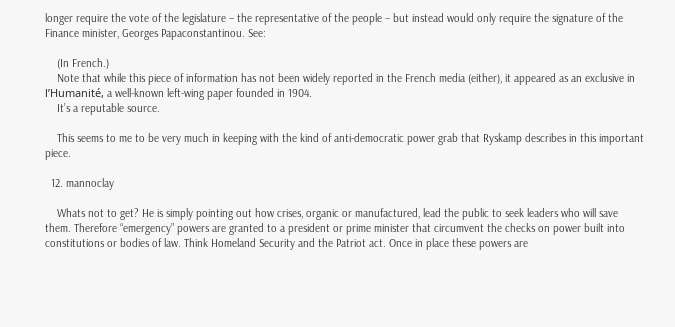longer require the vote of the legislature – the representative of the people – but instead would only require the signature of the Finance minister, Georges Papaconstantinou. See:

    (In French.)
    Note that while this piece of information has not been widely reported in the French media (either), it appeared as an exclusive in l’Humanité, a well-known left-wing paper founded in 1904.
    It’s a reputable source.

    This seems to me to be very much in keeping with the kind of anti-democratic power grab that Ryskamp describes in this important piece.

  12. mannoclay

    Whats not to get? He is simply pointing out how crises, organic or manufactured, lead the public to seek leaders who will save them. Therefore “emergency” powers are granted to a president or prime minister that circumvent the checks on power built into constitutions or bodies of law. Think Homeland Security and the Patriot act. Once in place these powers are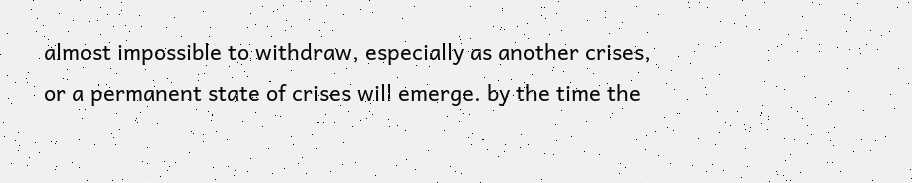almost impossible to withdraw, especially as another crises, or a permanent state of crises will emerge. by the time the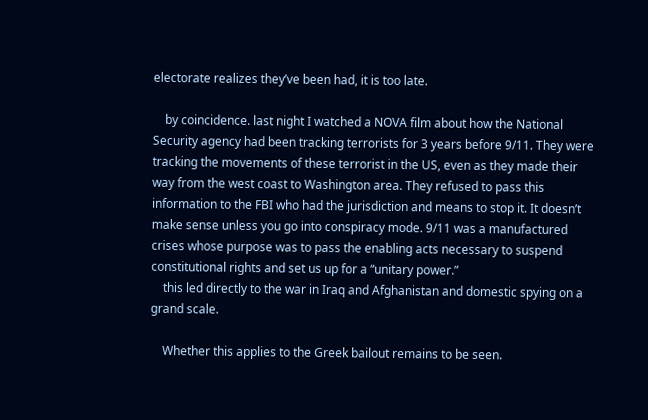electorate realizes they’ve been had, it is too late.

    by coincidence. last night I watched a NOVA film about how the National Security agency had been tracking terrorists for 3 years before 9/11. They were tracking the movements of these terrorist in the US, even as they made their way from the west coast to Washington area. They refused to pass this information to the FBI who had the jurisdiction and means to stop it. It doesn’t make sense unless you go into conspiracy mode. 9/11 was a manufactured crises whose purpose was to pass the enabling acts necessary to suspend constitutional rights and set us up for a “unitary power.”
    this led directly to the war in Iraq and Afghanistan and domestic spying on a grand scale.

    Whether this applies to the Greek bailout remains to be seen.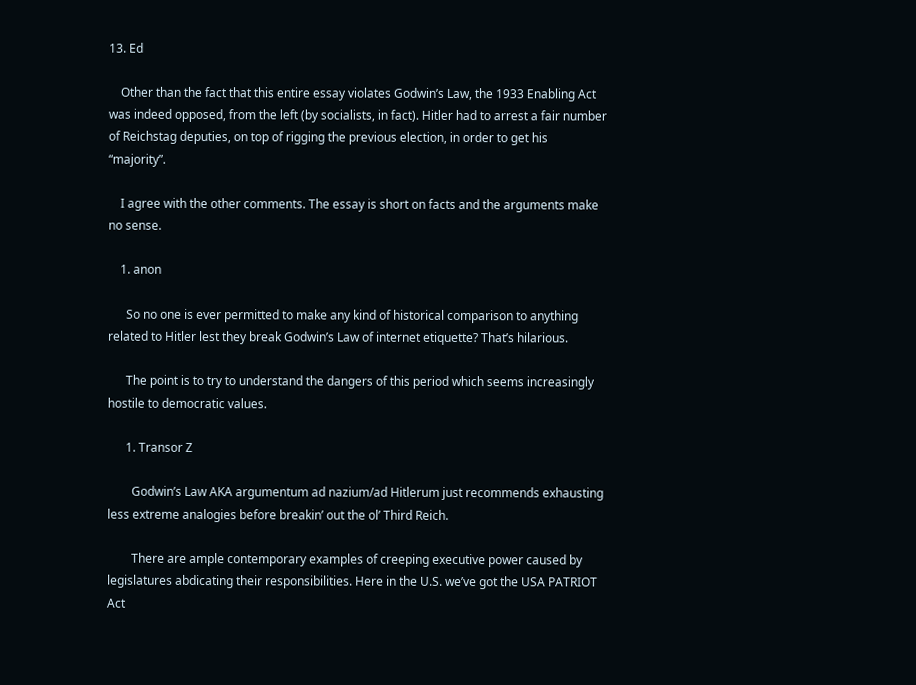13. Ed

    Other than the fact that this entire essay violates Godwin’s Law, the 1933 Enabling Act was indeed opposed, from the left (by socialists, in fact). Hitler had to arrest a fair number of Reichstag deputies, on top of rigging the previous election, in order to get his “majority”.

    I agree with the other comments. The essay is short on facts and the arguments make no sense.

    1. anon

      So no one is ever permitted to make any kind of historical comparison to anything related to Hitler lest they break Godwin’s Law of internet etiquette? That’s hilarious.

      The point is to try to understand the dangers of this period which seems increasingly hostile to democratic values.

      1. Transor Z

        Godwin’s Law AKA argumentum ad nazium/ad Hitlerum just recommends exhausting less extreme analogies before breakin’ out the ol’ Third Reich.

        There are ample contemporary examples of creeping executive power caused by legislatures abdicating their responsibilities. Here in the U.S. we’ve got the USA PATRIOT Act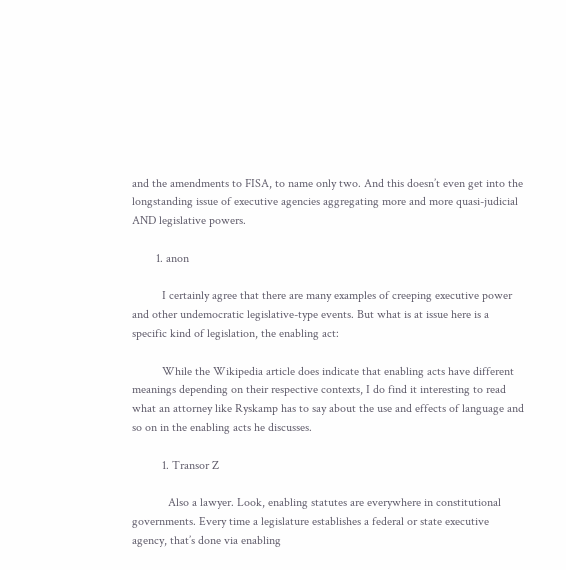and the amendments to FISA, to name only two. And this doesn’t even get into the longstanding issue of executive agencies aggregating more and more quasi-judicial AND legislative powers.

        1. anon

          I certainly agree that there are many examples of creeping executive power and other undemocratic legislative-type events. But what is at issue here is a specific kind of legislation, the enabling act:

          While the Wikipedia article does indicate that enabling acts have different meanings depending on their respective contexts, I do find it interesting to read what an attorney like Ryskamp has to say about the use and effects of language and so on in the enabling acts he discusses.

          1. Transor Z

            Also a lawyer. Look, enabling statutes are everywhere in constitutional governments. Every time a legislature establishes a federal or state executive agency, that’s done via enabling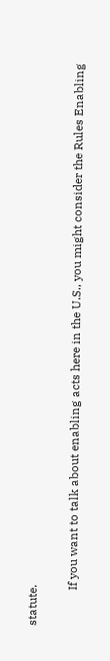statute.

            If you want to talk about enabling acts here in the U.S., you might consider the Rules Enabling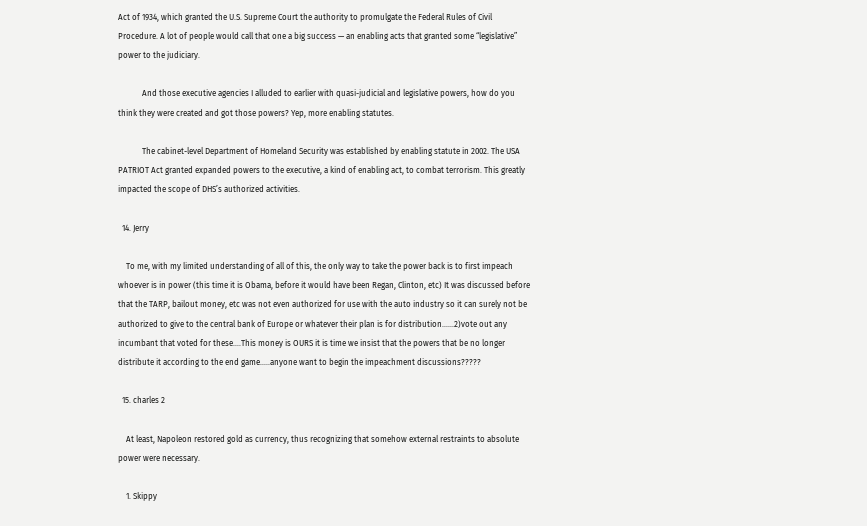Act of 1934, which granted the U.S. Supreme Court the authority to promulgate the Federal Rules of Civil Procedure. A lot of people would call that one a big success — an enabling acts that granted some “legislative” power to the judiciary.

            And those executive agencies I alluded to earlier with quasi-judicial and legislative powers, how do you think they were created and got those powers? Yep, more enabling statutes.

            The cabinet-level Department of Homeland Security was established by enabling statute in 2002. The USA PATRIOT Act granted expanded powers to the executive, a kind of enabling act, to combat terrorism. This greatly impacted the scope of DHS’s authorized activities.

  14. Jerry

    To me, with my limited understanding of all of this, the only way to take the power back is to first impeach whoever is in power (this time it is Obama, before it would have been Regan, Clinton, etc) It was discussed before that the TARP, bailout money, etc was not even authorized for use with the auto industry so it can surely not be authorized to give to the central bank of Europe or whatever their plan is for distribution……2)vote out any incumbant that voted for these….This money is OURS it is time we insist that the powers that be no longer distribute it according to the end game…..anyone want to begin the impeachment discussions?????

  15. charles 2

    At least, Napoleon restored gold as currency, thus recognizing that somehow external restraints to absolute power were necessary.

    1. Skippy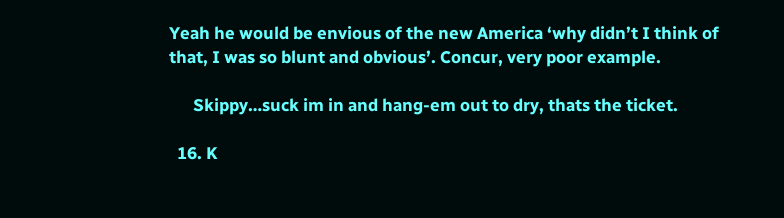Yeah he would be envious of the new America ‘why didn’t I think of that, I was so blunt and obvious’. Concur, very poor example.

      Skippy…suck im in and hang-em out to dry, thats the ticket.

  16. K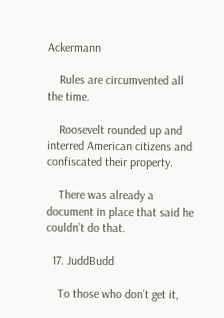Ackermann

    Rules are circumvented all the time.

    Roosevelt rounded up and interred American citizens and confiscated their property.

    There was already a document in place that said he couldn’t do that.

  17. JuddBudd

    To those who don’t get it,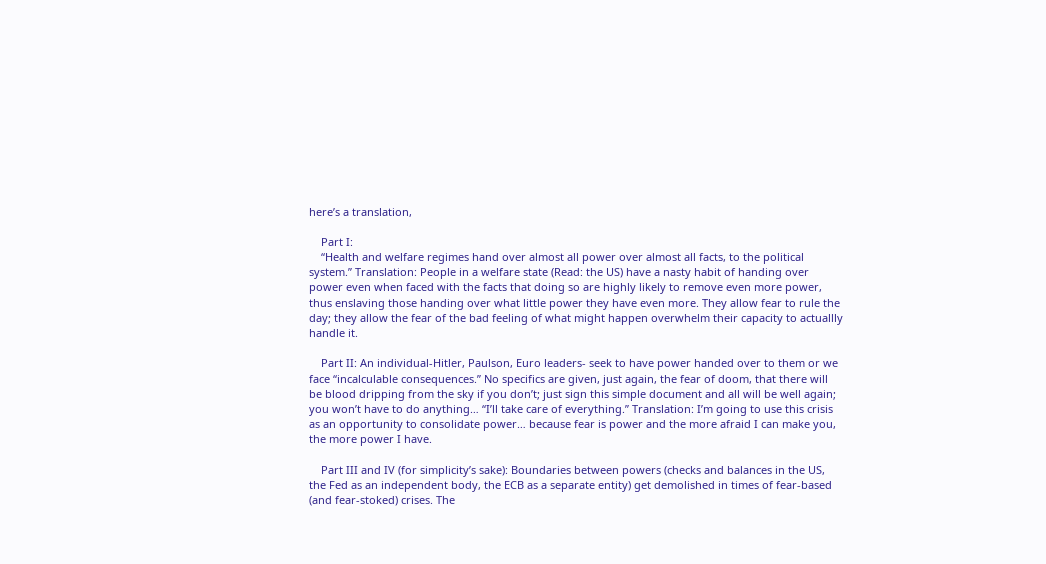here’s a translation,

    Part I:
    “Health and welfare regimes hand over almost all power over almost all facts, to the political system.” Translation: People in a welfare state (Read: the US) have a nasty habit of handing over power even when faced with the facts that doing so are highly likely to remove even more power, thus enslaving those handing over what little power they have even more. They allow fear to rule the day; they allow the fear of the bad feeling of what might happen overwhelm their capacity to actuallly handle it.

    Part II: An individual-Hitler, Paulson, Euro leaders- seek to have power handed over to them or we face “incalculable consequences.” No specifics are given, just again, the fear of doom, that there will be blood dripping from the sky if you don’t; just sign this simple document and all will be well again; you won’t have to do anything… “I’ll take care of everything.” Translation: I’m going to use this crisis as an opportunity to consolidate power… because fear is power and the more afraid I can make you, the more power I have.

    Part III and IV (for simplicity’s sake): Boundaries between powers (checks and balances in the US, the Fed as an independent body, the ECB as a separate entity) get demolished in times of fear-based (and fear-stoked) crises. The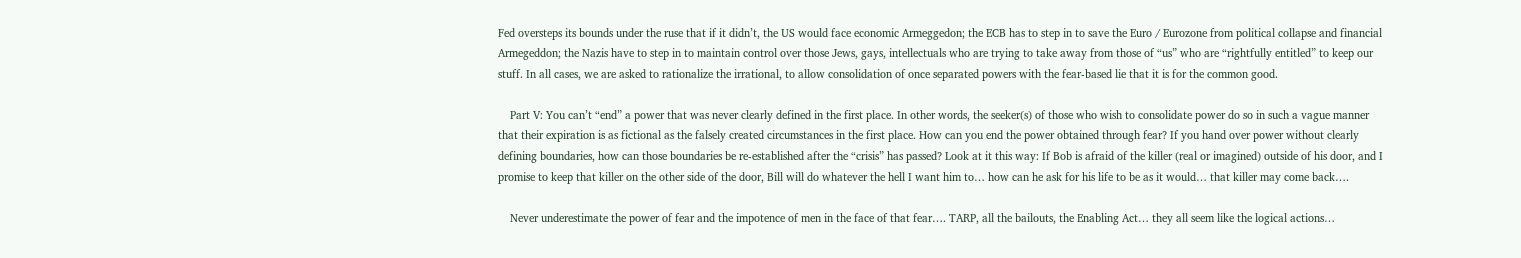Fed oversteps its bounds under the ruse that if it didn’t, the US would face economic Armeggedon; the ECB has to step in to save the Euro / Eurozone from political collapse and financial Armegeddon; the Nazis have to step in to maintain control over those Jews, gays, intellectuals who are trying to take away from those of “us” who are “rightfully entitled” to keep our stuff. In all cases, we are asked to rationalize the irrational, to allow consolidation of once separated powers with the fear-based lie that it is for the common good.

    Part V: You can’t “end” a power that was never clearly defined in the first place. In other words, the seeker(s) of those who wish to consolidate power do so in such a vague manner that their expiration is as fictional as the falsely created circumstances in the first place. How can you end the power obtained through fear? If you hand over power without clearly defining boundaries, how can those boundaries be re-established after the “crisis” has passed? Look at it this way: If Bob is afraid of the killer (real or imagined) outside of his door, and I promise to keep that killer on the other side of the door, Bill will do whatever the hell I want him to… how can he ask for his life to be as it would… that killer may come back….

    Never underestimate the power of fear and the impotence of men in the face of that fear…. TARP, all the bailouts, the Enabling Act… they all seem like the logical actions…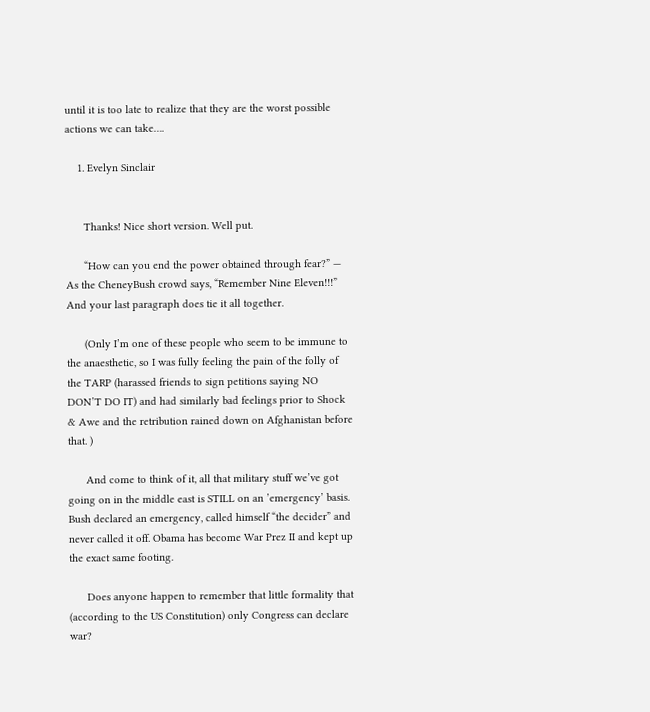until it is too late to realize that they are the worst possible actions we can take….

    1. Evelyn Sinclair


      Thanks! Nice short version. Well put.

      “How can you end the power obtained through fear?” — As the CheneyBush crowd says, “Remember Nine Eleven!!!” And your last paragraph does tie it all together.

      (Only I’m one of these people who seem to be immune to the anaesthetic, so I was fully feeling the pain of the folly of the TARP (harassed friends to sign petitions saying NO DON’T DO IT) and had similarly bad feelings prior to Shock & Awe and the retribution rained down on Afghanistan before that. )

      And come to think of it, all that military stuff we’ve got going on in the middle east is STILL on an ’emergency’ basis. Bush declared an emergency, called himself “the decider” and never called it off. Obama has become War Prez II and kept up the exact same footing.

      Does anyone happen to remember that little formality that (according to the US Constitution) only Congress can declare war?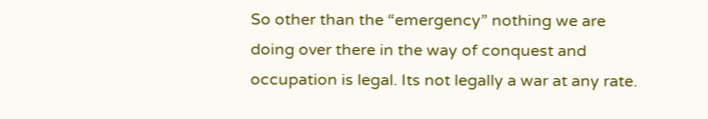So other than the “emergency” nothing we are doing over there in the way of conquest and occupation is legal. Its not legally a war at any rate.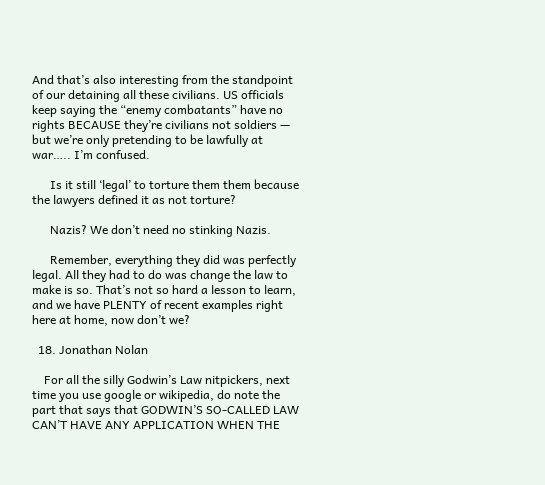And that’s also interesting from the standpoint of our detaining all these civilians. US officials keep saying the “enemy combatants” have no rights BECAUSE they’re civilians not soldiers — but we’re only pretending to be lawfully at war….. I’m confused.

      Is it still ‘legal’ to torture them them because the lawyers defined it as not torture?

      Nazis? We don’t need no stinking Nazis.

      Remember, everything they did was perfectly legal. All they had to do was change the law to make is so. That’s not so hard a lesson to learn, and we have PLENTY of recent examples right here at home, now don’t we?

  18. Jonathan Nolan

    For all the silly Godwin’s Law nitpickers, next time you use google or wikipedia, do note the part that says that GODWIN’S SO-CALLED LAW CAN’T HAVE ANY APPLICATION WHEN THE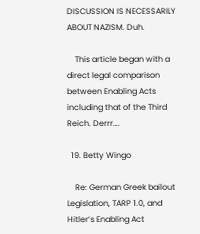DISCUSSION IS NECESSARILY ABOUT NAZISM. Duh.

    This article began with a direct legal comparison between Enabling Acts including that of the Third Reich. Derrr….

  19. Betty Wingo

    Re: German Greek bailout Legislation, TARP 1.0, and Hitler’s Enabling Act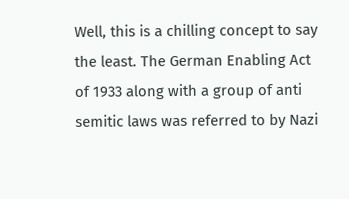Well, this is a chilling concept to say the least. The German Enabling Act of 1933 along with a group of anti semitic laws was referred to by Nazi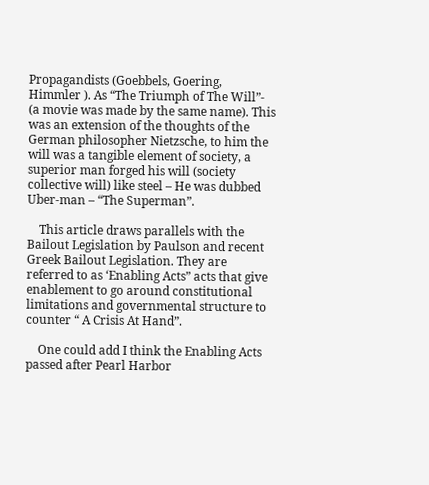Propagandists (Goebbels, Goering, Himmler ). As “The Triumph of The Will”- (a movie was made by the same name). This was an extension of the thoughts of the German philosopher Nietzsche, to him the will was a tangible element of society, a superior man forged his will (society collective will) like steel – He was dubbed Uber-man – “The Superman”.

    This article draws parallels with the Bailout Legislation by Paulson and recent Greek Bailout Legislation. They are referred to as ‘Enabling Acts” acts that give enablement to go around constitutional limitations and governmental structure to counter “ A Crisis At Hand”.

    One could add I think the Enabling Acts passed after Pearl Harbor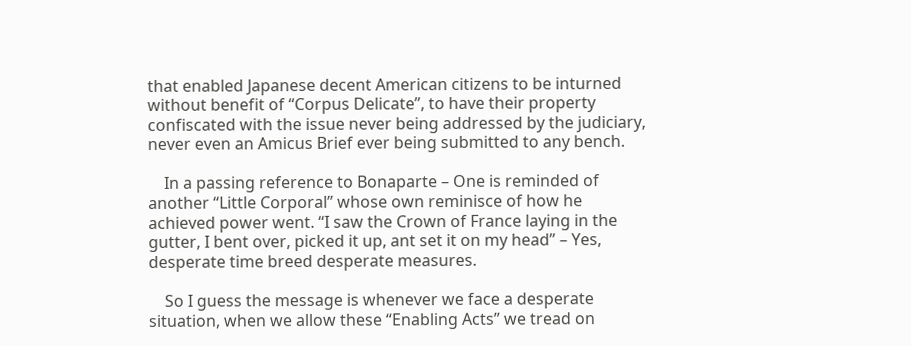that enabled Japanese decent American citizens to be inturned without benefit of “Corpus Delicate”, to have their property confiscated with the issue never being addressed by the judiciary, never even an Amicus Brief ever being submitted to any bench.

    In a passing reference to Bonaparte – One is reminded of another “Little Corporal” whose own reminisce of how he achieved power went. “I saw the Crown of France laying in the gutter, I bent over, picked it up, ant set it on my head” – Yes, desperate time breed desperate measures.

    So I guess the message is whenever we face a desperate situation, when we allow these “Enabling Acts” we tread on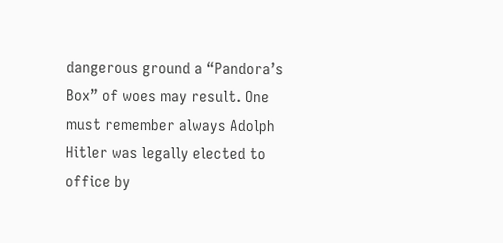dangerous ground a “Pandora’s Box” of woes may result. One must remember always Adolph Hitler was legally elected to office by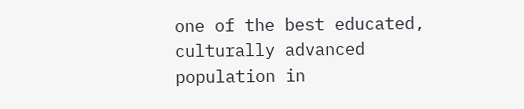one of the best educated, culturally advanced population in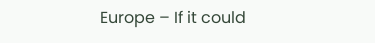Europe – If it could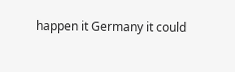happen it Germany it could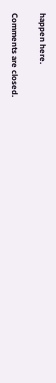happen here.

Comments are closed.